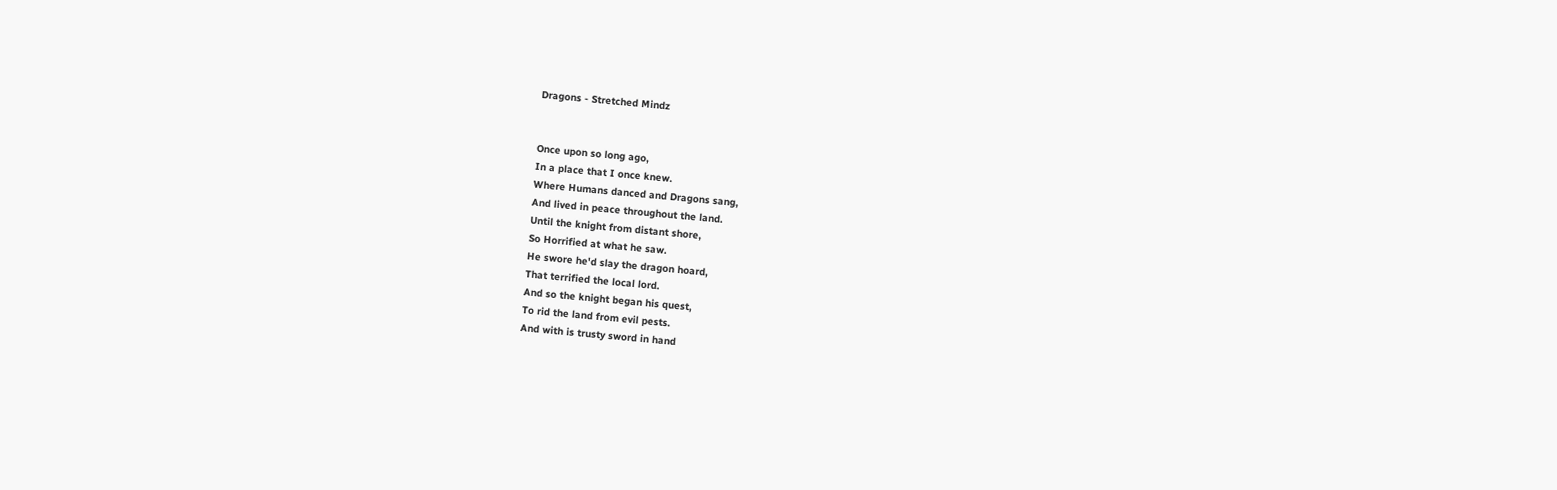Dragons - Stretched Mindz


Once upon so long ago,
In a place that I once knew.
Where Humans danced and Dragons sang,
And lived in peace throughout the land.
Until the knight from distant shore,
So Horrified at what he saw.
He swore he'd slay the dragon hoard,
That terrified the local lord.
And so the knight began his quest,
To rid the land from evil pests.
And with is trusty sword in hand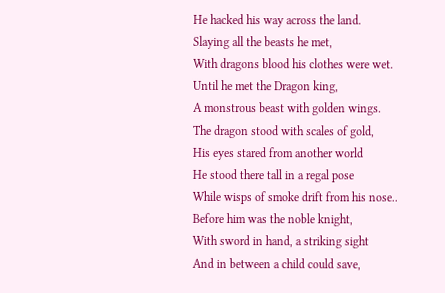He hacked his way across the land.
Slaying all the beasts he met,
With dragons blood his clothes were wet.
Until he met the Dragon king,
A monstrous beast with golden wings.
The dragon stood with scales of gold,
His eyes stared from another world
He stood there tall in a regal pose
While wisps of smoke drift from his nose..
Before him was the noble knight,
With sword in hand, a striking sight
And in between a child could save,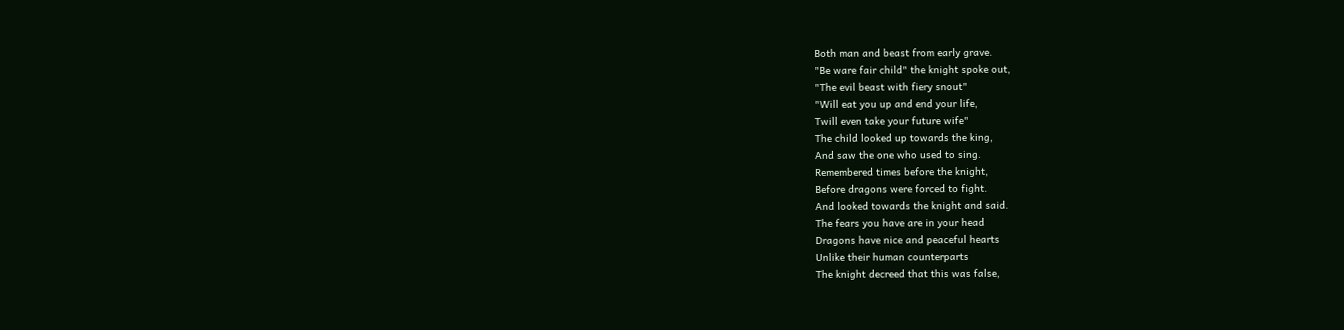Both man and beast from early grave.
"Be ware fair child" the knight spoke out,
"The evil beast with fiery snout"
"Will eat you up and end your life,
Twill even take your future wife"
The child looked up towards the king,
And saw the one who used to sing.
Remembered times before the knight,
Before dragons were forced to fight.
And looked towards the knight and said.
The fears you have are in your head
Dragons have nice and peaceful hearts
Unlike their human counterparts
The knight decreed that this was false,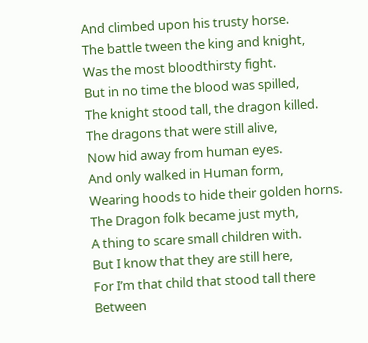And climbed upon his trusty horse.
The battle tween the king and knight,
Was the most bloodthirsty fight.
But in no time the blood was spilled,
The knight stood tall, the dragon killed.
The dragons that were still alive,
Now hid away from human eyes.
And only walked in Human form,
Wearing hoods to hide their golden horns.
The Dragon folk became just myth,
A thing to scare small children with.
But I know that they are still here,
For I’m that child that stood tall there
Between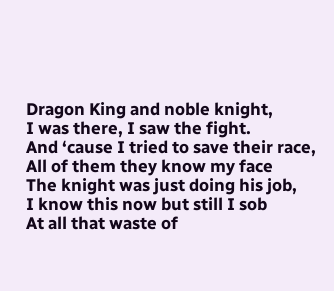Dragon King and noble knight,
I was there, I saw the fight.
And ‘cause I tried to save their race,
All of them they know my face
The knight was just doing his job,
I know this now but still I sob
At all that waste of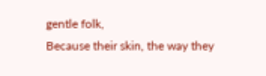gentle folk,
Because their skin, the way they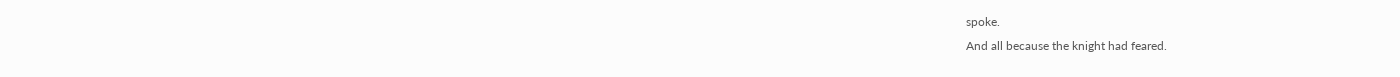spoke.
And all because the knight had feared.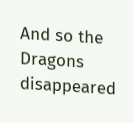And so the Dragons disappeared